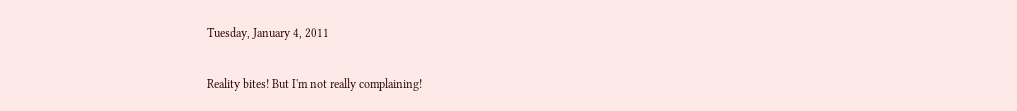Tuesday, January 4, 2011

Reality bites! But I'm not really complaining!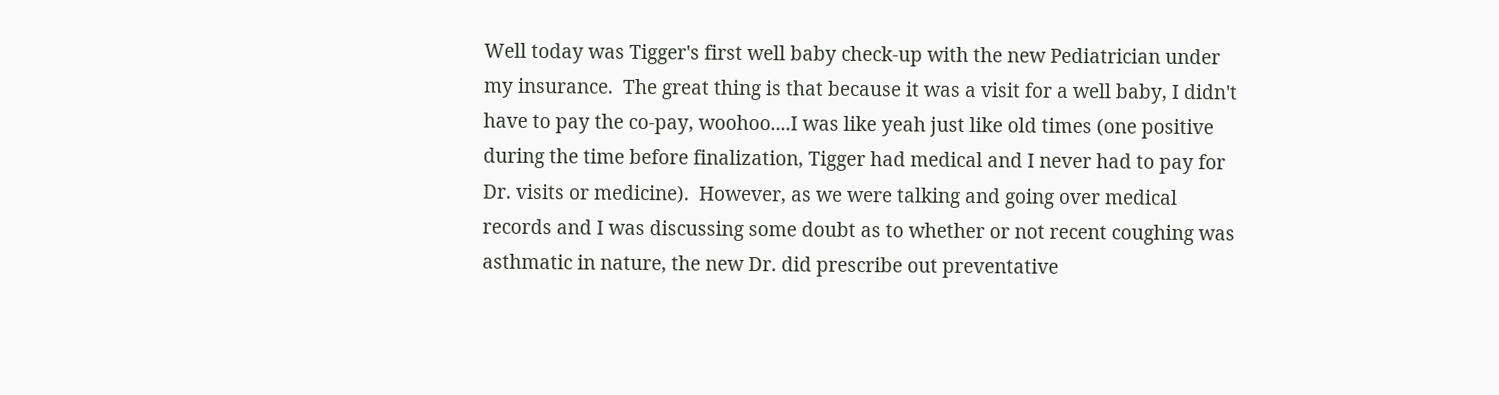Well today was Tigger's first well baby check-up with the new Pediatrician under my insurance.  The great thing is that because it was a visit for a well baby, I didn't have to pay the co-pay, woohoo....I was like yeah just like old times (one positive during the time before finalization, Tigger had medical and I never had to pay for Dr. visits or medicine).  However, as we were talking and going over medical records and I was discussing some doubt as to whether or not recent coughing was asthmatic in nature, the new Dr. did prescribe out preventative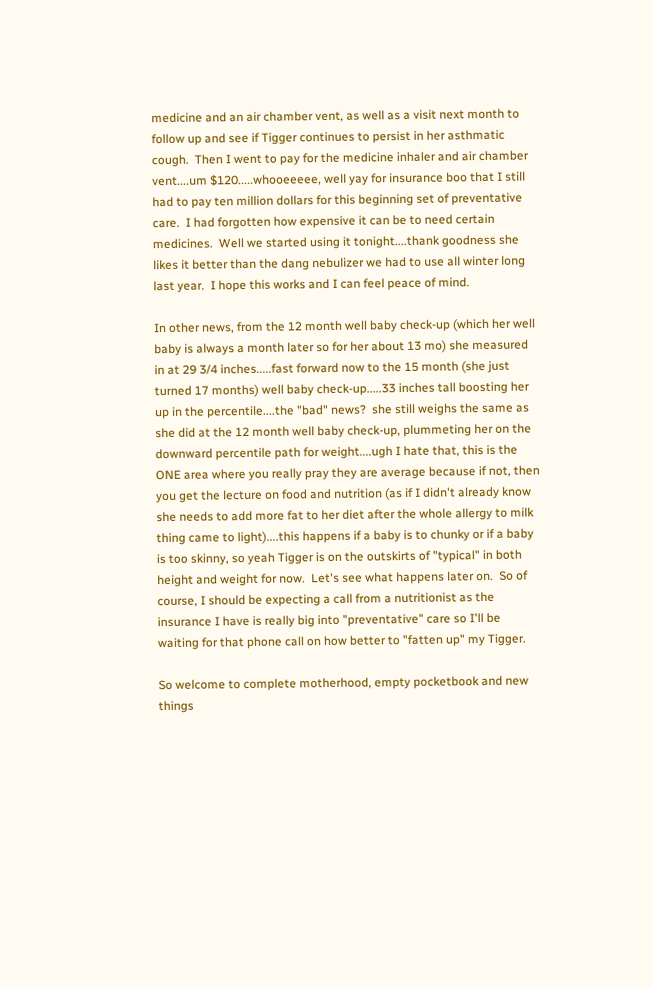medicine and an air chamber vent, as well as a visit next month to follow up and see if Tigger continues to persist in her asthmatic cough.  Then I went to pay for the medicine inhaler and air chamber vent....um $120.....whooeeeee, well yay for insurance boo that I still had to pay ten million dollars for this beginning set of preventative care.  I had forgotten how expensive it can be to need certain medicines.  Well we started using it tonight....thank goodness she likes it better than the dang nebulizer we had to use all winter long last year.  I hope this works and I can feel peace of mind.

In other news, from the 12 month well baby check-up (which her well baby is always a month later so for her about 13 mo) she measured in at 29 3/4 inches.....fast forward now to the 15 month (she just turned 17 months) well baby check-up.....33 inches tall boosting her up in the percentile....the "bad" news?  she still weighs the same as she did at the 12 month well baby check-up, plummeting her on the downward percentile path for weight....ugh I hate that, this is the ONE area where you really pray they are average because if not, then you get the lecture on food and nutrition (as if I didn't already know she needs to add more fat to her diet after the whole allergy to milk thing came to light)....this happens if a baby is to chunky or if a baby is too skinny, so yeah Tigger is on the outskirts of "typical" in both height and weight for now.  Let's see what happens later on.  So of course, I should be expecting a call from a nutritionist as the insurance I have is really big into "preventative" care so I'll be waiting for that phone call on how better to "fatten up" my Tigger.

So welcome to complete motherhood, empty pocketbook and new things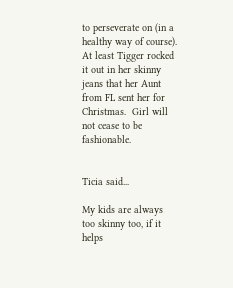to perseverate on (in a healthy way of course).  At least Tigger rocked it out in her skinny jeans that her Aunt from FL sent her for Christmas.  Girl will not cease to be fashionable.


Ticia said...

My kids are always too skinny too, if it helps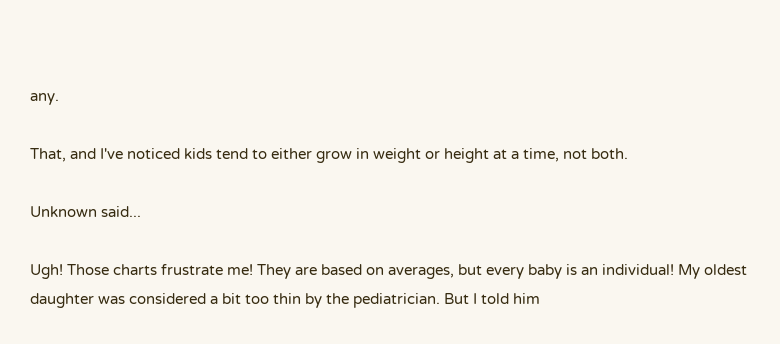any.

That, and I've noticed kids tend to either grow in weight or height at a time, not both.

Unknown said...

Ugh! Those charts frustrate me! They are based on averages, but every baby is an individual! My oldest daughter was considered a bit too thin by the pediatrician. But I told him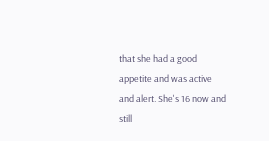that she had a good appetite and was active and alert. She's 16 now and still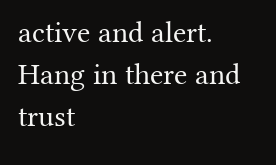active and alert. Hang in there and trust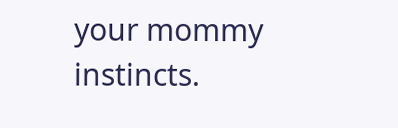your mommy instincts.